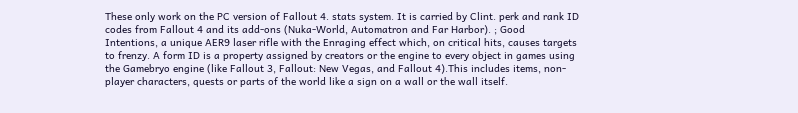These only work on the PC version of Fallout 4. stats system. It is carried by Clint. perk and rank ID codes from Fallout 4 and its add-ons (Nuka-World, Automatron and Far Harbor). ; Good Intentions, a unique AER9 laser rifle with the Enraging effect which, on critical hits, causes targets to frenzy. A form ID is a property assigned by creators or the engine to every object in games using the Gamebryo engine (like Fallout 3, Fallout: New Vegas, and Fallout 4).This includes items, non-player characters, quests or parts of the world like a sign on a wall or the wall itself.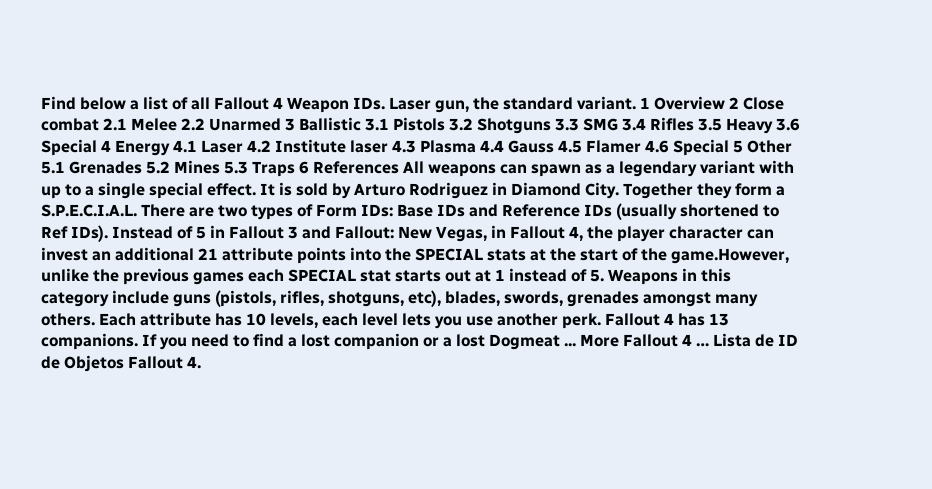Find below a list of all Fallout 4 Weapon IDs. Laser gun, the standard variant. 1 Overview 2 Close combat 2.1 Melee 2.2 Unarmed 3 Ballistic 3.1 Pistols 3.2 Shotguns 3.3 SMG 3.4 Rifles 3.5 Heavy 3.6 Special 4 Energy 4.1 Laser 4.2 Institute laser 4.3 Plasma 4.4 Gauss 4.5 Flamer 4.6 Special 5 Other 5.1 Grenades 5.2 Mines 5.3 Traps 6 References All weapons can spawn as a legendary variant with up to a single special effect. It is sold by Arturo Rodriguez in Diamond City. Together they form a S.P.E.C.I.A.L. There are two types of Form IDs: Base IDs and Reference IDs (usually shortened to Ref IDs). Instead of 5 in Fallout 3 and Fallout: New Vegas, in Fallout 4, the player character can invest an additional 21 attribute points into the SPECIAL stats at the start of the game.However, unlike the previous games each SPECIAL stat starts out at 1 instead of 5. Weapons in this category include guns (pistols, rifles, shotguns, etc), blades, swords, grenades amongst many others. Each attribute has 10 levels, each level lets you use another perk. Fallout 4 has 13 companions. If you need to find a lost companion or a lost Dogmeat ... More Fallout 4 … Lista de ID de Objetos Fallout 4.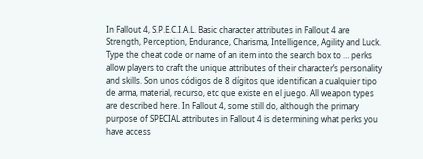In Fallout 4, S.P.E.C.I.A.L. Basic character attributes in Fallout 4 are Strength, Perception, Endurance, Charisma, Intelligence, Agility and Luck. Type the cheat code or name of an item into the search box to … perks allow players to craft the unique attributes of their character’s personality and skills. Son unos códigos de 8 dígitos que identifican a cualquier tipo de arma, material, recurso, etc que existe en el juego. All weapon types are described here. In Fallout 4, some still do, although the primary purpose of SPECIAL attributes in Fallout 4 is determining what perks you have access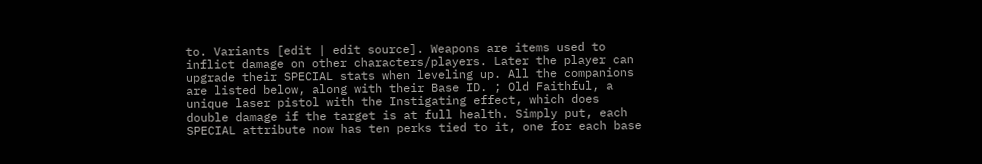to. Variants [edit | edit source]. Weapons are items used to inflict damage on other characters/players. Later the player can upgrade their SPECIAL stats when leveling up. All the companions are listed below, along with their Base ID. ; Old Faithful, a unique laser pistol with the Instigating effect, which does double damage if the target is at full health. Simply put, each SPECIAL attribute now has ten perks tied to it, one for each base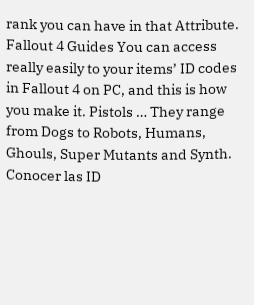rank you can have in that Attribute. Fallout 4 Guides You can access really easily to your items’ ID codes in Fallout 4 on PC, and this is how you make it. Pistols … They range from Dogs to Robots, Humans, Ghouls, Super Mutants and Synth. Conocer las ID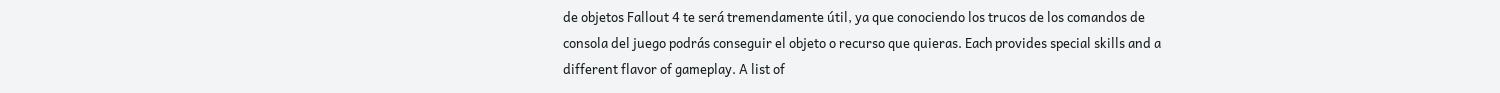de objetos Fallout 4 te será tremendamente útil, ya que conociendo los trucos de los comandos de consola del juego podrás conseguir el objeto o recurso que quieras. Each provides special skills and a different flavor of gameplay. A list of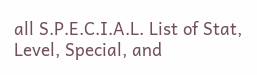all S.P.E.C.I.A.L. List of Stat, Level, Special, and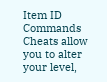Item ID Commands Cheats allow you to alter your level,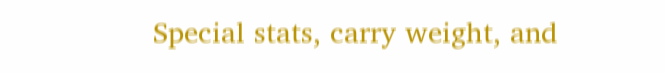Special stats, carry weight, and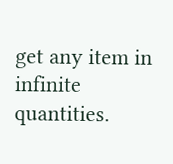get any item in infinite quantities.